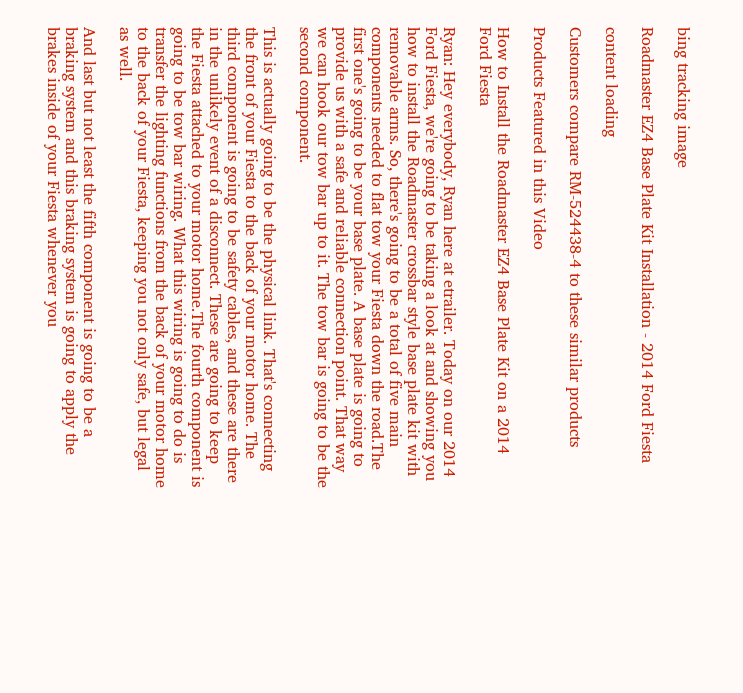bing tracking image

Roadmaster EZ4 Base Plate Kit Installation - 2014 Ford Fiesta

content loading

Customers compare RM-524438-4 to these similar products

Products Featured in this Video

How to Install the Roadmaster EZ4 Base Plate Kit on a 2014 Ford Fiesta

Ryan: Hey everybody, Ryan here at etrailer. Today on our 2014 Ford Fiesta, we're going to be taking a look at and showing you how to install the Roadmaster crossbar style base plate kit with removable arms. So, there's going to be a total of five main components needed to flat tow your Fiesta down the road.The first one's going to be your base plate. A base plate is going to provide us with a safe and reliable connection point. That way we can hook our tow bar up to it. The tow bar is going to be the second component.

This is actually going to be the physical link. That's connecting the front of your Fiesta to the back of your motor home. The third component is going to be safety cables, and these are there in the unlikely event of a disconnect. These are going to keep the Fiesta attached to your motor home.The fourth component is going to be tow bar wiring. What this wiring is going to do is transfer the lighting functions from the back of your motor home to the back of your Fiesta, keeping you not only safe, but legal as well.

And last but not least the fifth component is going to be a braking system and this braking system is going to apply the brakes inside of your Fiesta whenever you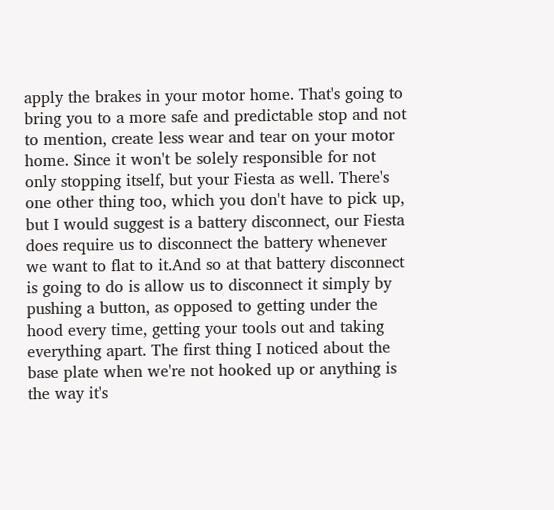apply the brakes in your motor home. That's going to bring you to a more safe and predictable stop and not to mention, create less wear and tear on your motor home. Since it won't be solely responsible for not only stopping itself, but your Fiesta as well. There's one other thing too, which you don't have to pick up, but I would suggest is a battery disconnect, our Fiesta does require us to disconnect the battery whenever we want to flat to it.And so at that battery disconnect is going to do is allow us to disconnect it simply by pushing a button, as opposed to getting under the hood every time, getting your tools out and taking everything apart. The first thing I noticed about the base plate when we're not hooked up or anything is the way it's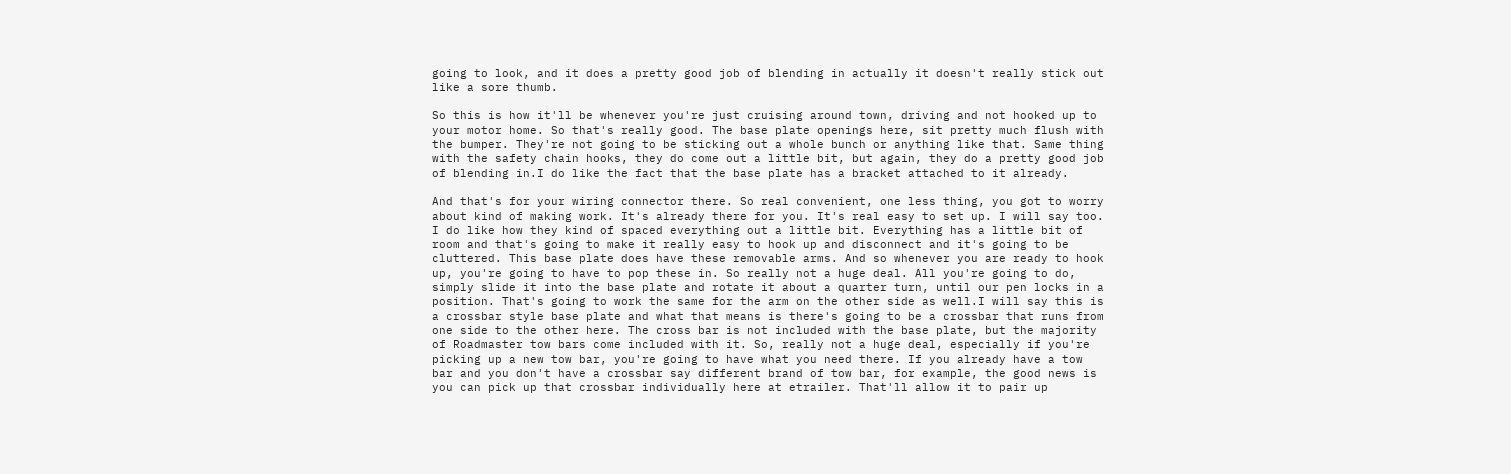going to look, and it does a pretty good job of blending in actually it doesn't really stick out like a sore thumb.

So this is how it'll be whenever you're just cruising around town, driving and not hooked up to your motor home. So that's really good. The base plate openings here, sit pretty much flush with the bumper. They're not going to be sticking out a whole bunch or anything like that. Same thing with the safety chain hooks, they do come out a little bit, but again, they do a pretty good job of blending in.I do like the fact that the base plate has a bracket attached to it already.

And that's for your wiring connector there. So real convenient, one less thing, you got to worry about kind of making work. It's already there for you. It's real easy to set up. I will say too. I do like how they kind of spaced everything out a little bit. Everything has a little bit of room and that's going to make it really easy to hook up and disconnect and it's going to be cluttered. This base plate does have these removable arms. And so whenever you are ready to hook up, you're going to have to pop these in. So really not a huge deal. All you're going to do, simply slide it into the base plate and rotate it about a quarter turn, until our pen locks in a position. That's going to work the same for the arm on the other side as well.I will say this is a crossbar style base plate and what that means is there's going to be a crossbar that runs from one side to the other here. The cross bar is not included with the base plate, but the majority of Roadmaster tow bars come included with it. So, really not a huge deal, especially if you're picking up a new tow bar, you're going to have what you need there. If you already have a tow bar and you don't have a crossbar say different brand of tow bar, for example, the good news is you can pick up that crossbar individually here at etrailer. That'll allow it to pair up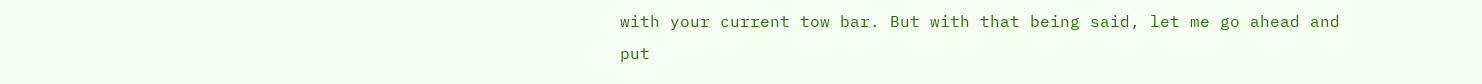with your current tow bar. But with that being said, let me go ahead and put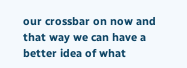our crossbar on now and that way we can have a better idea of what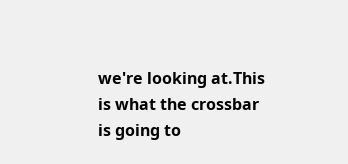we're looking at.This is what the crossbar is going to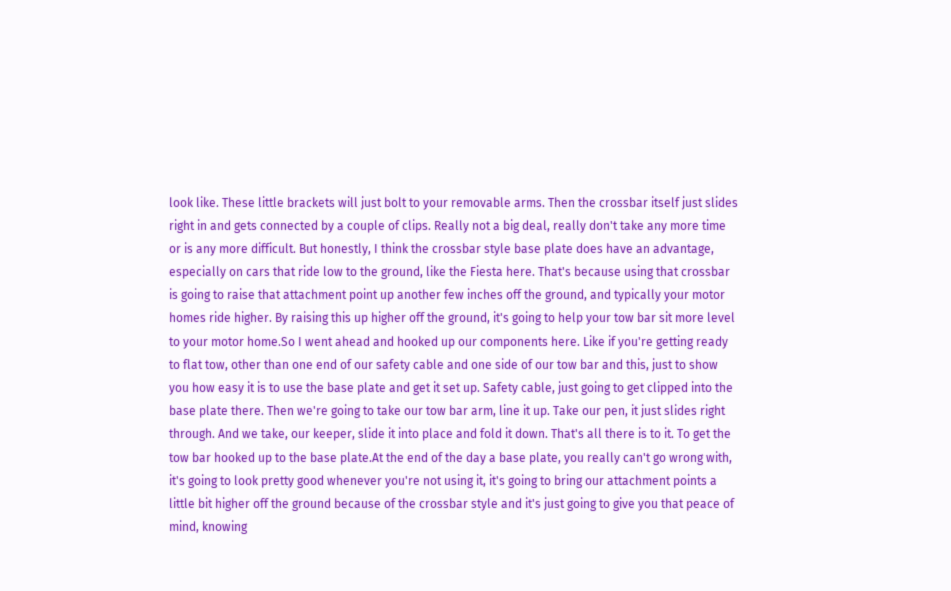look like. These little brackets will just bolt to your removable arms. Then the crossbar itself just slides right in and gets connected by a couple of clips. Really not a big deal, really don't take any more time or is any more difficult. But honestly, I think the crossbar style base plate does have an advantage, especially on cars that ride low to the ground, like the Fiesta here. That's because using that crossbar is going to raise that attachment point up another few inches off the ground, and typically your motor homes ride higher. By raising this up higher off the ground, it's going to help your tow bar sit more level to your motor home.So I went ahead and hooked up our components here. Like if you're getting ready to flat tow, other than one end of our safety cable and one side of our tow bar and this, just to show you how easy it is to use the base plate and get it set up. Safety cable, just going to get clipped into the base plate there. Then we're going to take our tow bar arm, line it up. Take our pen, it just slides right through. And we take, our keeper, slide it into place and fold it down. That's all there is to it. To get the tow bar hooked up to the base plate.At the end of the day a base plate, you really can't go wrong with, it's going to look pretty good whenever you're not using it, it's going to bring our attachment points a little bit higher off the ground because of the crossbar style and it's just going to give you that peace of mind, knowing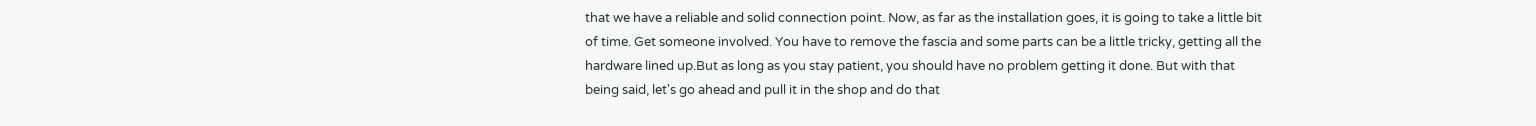that we have a reliable and solid connection point. Now, as far as the installation goes, it is going to take a little bit of time. Get someone involved. You have to remove the fascia and some parts can be a little tricky, getting all the hardware lined up.But as long as you stay patient, you should have no problem getting it done. But with that being said, let's go ahead and pull it in the shop and do that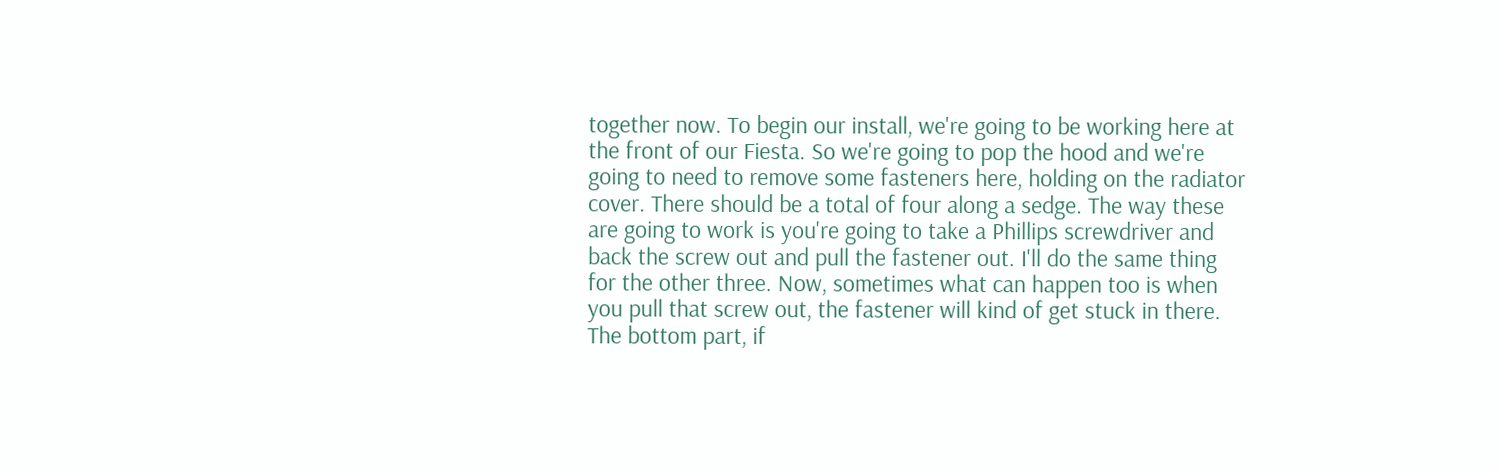together now. To begin our install, we're going to be working here at the front of our Fiesta. So we're going to pop the hood and we're going to need to remove some fasteners here, holding on the radiator cover. There should be a total of four along a sedge. The way these are going to work is you're going to take a Phillips screwdriver and back the screw out and pull the fastener out. I'll do the same thing for the other three. Now, sometimes what can happen too is when you pull that screw out, the fastener will kind of get stuck in there. The bottom part, if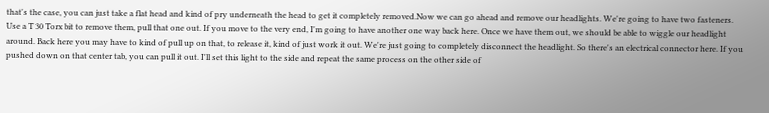that's the case, you can just take a flat head and kind of pry underneath the head to get it completely removed.Now we can go ahead and remove our headlights. We're going to have two fasteners. Use a T 30 Torx bit to remove them, pull that one out. If you move to the very end, I'm going to have another one way back here. Once we have them out, we should be able to wiggle our headlight around. Back here you may have to kind of pull up on that, to release it, kind of just work it out. We're just going to completely disconnect the headlight. So there's an electrical connector here. If you pushed down on that center tab, you can pull it out. I'll set this light to the side and repeat the same process on the other side of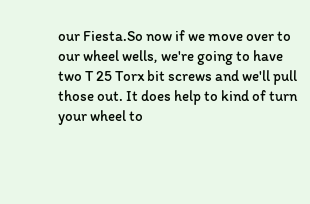our Fiesta.So now if we move over to our wheel wells, we're going to have two T 25 Torx bit screws and we'll pull those out. It does help to kind of turn your wheel to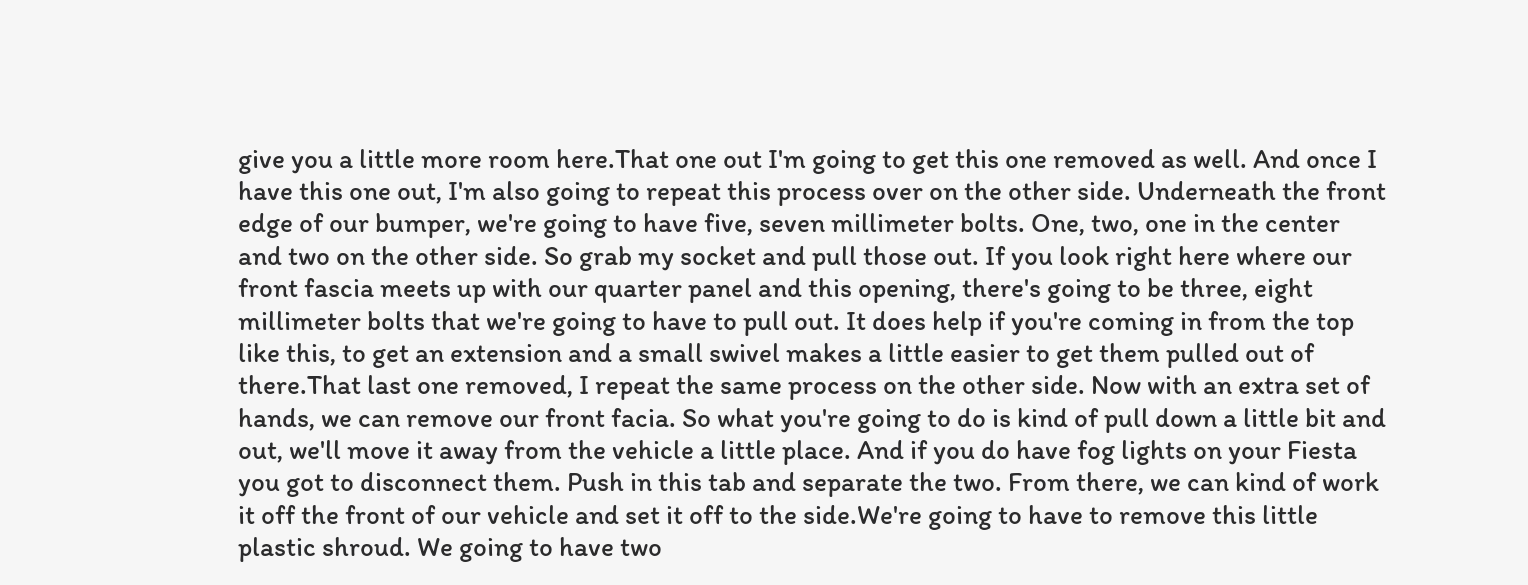give you a little more room here.That one out I'm going to get this one removed as well. And once I have this one out, I'm also going to repeat this process over on the other side. Underneath the front edge of our bumper, we're going to have five, seven millimeter bolts. One, two, one in the center and two on the other side. So grab my socket and pull those out. If you look right here where our front fascia meets up with our quarter panel and this opening, there's going to be three, eight millimeter bolts that we're going to have to pull out. It does help if you're coming in from the top like this, to get an extension and a small swivel makes a little easier to get them pulled out of there.That last one removed, I repeat the same process on the other side. Now with an extra set of hands, we can remove our front facia. So what you're going to do is kind of pull down a little bit and out, we'll move it away from the vehicle a little place. And if you do have fog lights on your Fiesta you got to disconnect them. Push in this tab and separate the two. From there, we can kind of work it off the front of our vehicle and set it off to the side.We're going to have to remove this little plastic shroud. We going to have two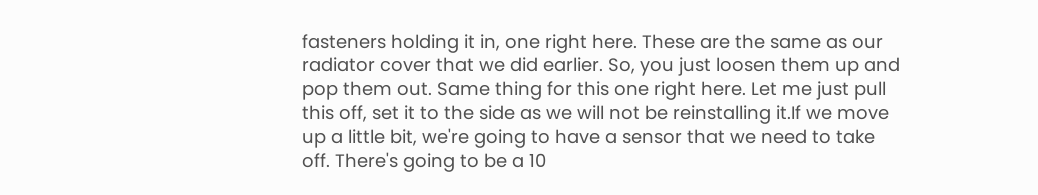fasteners holding it in, one right here. These are the same as our radiator cover that we did earlier. So, you just loosen them up and pop them out. Same thing for this one right here. Let me just pull this off, set it to the side as we will not be reinstalling it.If we move up a little bit, we're going to have a sensor that we need to take off. There's going to be a 10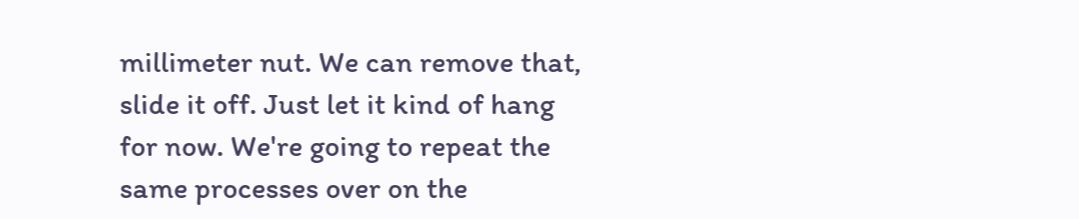millimeter nut. We can remove that, slide it off. Just let it kind of hang for now. We're going to repeat the same processes over on the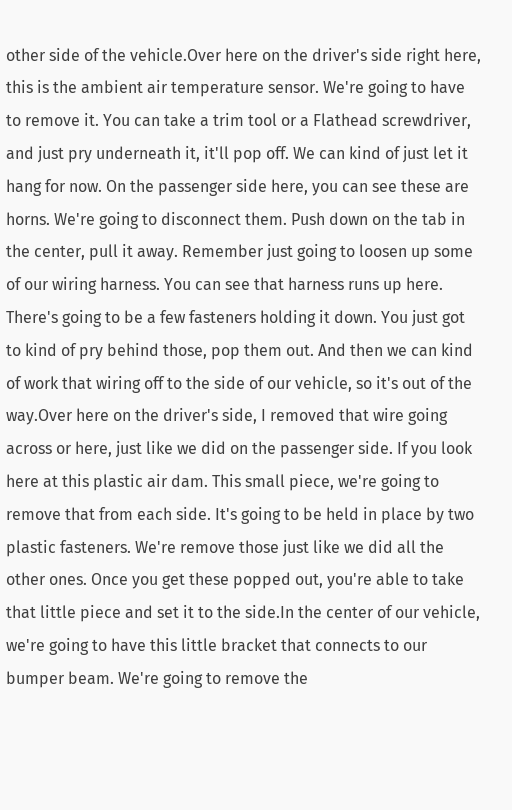other side of the vehicle.Over here on the driver's side right here, this is the ambient air temperature sensor. We're going to have to remove it. You can take a trim tool or a Flathead screwdriver, and just pry underneath it, it'll pop off. We can kind of just let it hang for now. On the passenger side here, you can see these are horns. We're going to disconnect them. Push down on the tab in the center, pull it away. Remember just going to loosen up some of our wiring harness. You can see that harness runs up here. There's going to be a few fasteners holding it down. You just got to kind of pry behind those, pop them out. And then we can kind of work that wiring off to the side of our vehicle, so it's out of the way.Over here on the driver's side, I removed that wire going across or here, just like we did on the passenger side. If you look here at this plastic air dam. This small piece, we're going to remove that from each side. It's going to be held in place by two plastic fasteners. We're remove those just like we did all the other ones. Once you get these popped out, you're able to take that little piece and set it to the side.In the center of our vehicle, we're going to have this little bracket that connects to our bumper beam. We're going to remove the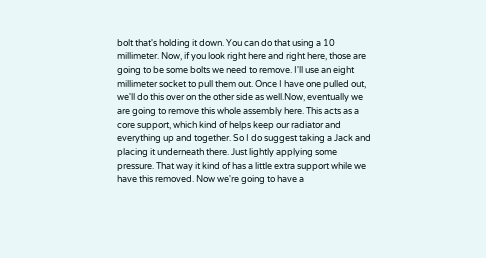bolt that's holding it down. You can do that using a 10 millimeter. Now, if you look right here and right here, those are going to be some bolts we need to remove. I'll use an eight millimeter socket to pull them out. Once I have one pulled out, we'll do this over on the other side as well.Now, eventually we are going to remove this whole assembly here. This acts as a core support, which kind of helps keep our radiator and everything up and together. So I do suggest taking a Jack and placing it underneath there. Just lightly applying some pressure. That way it kind of has a little extra support while we have this removed. Now we're going to have a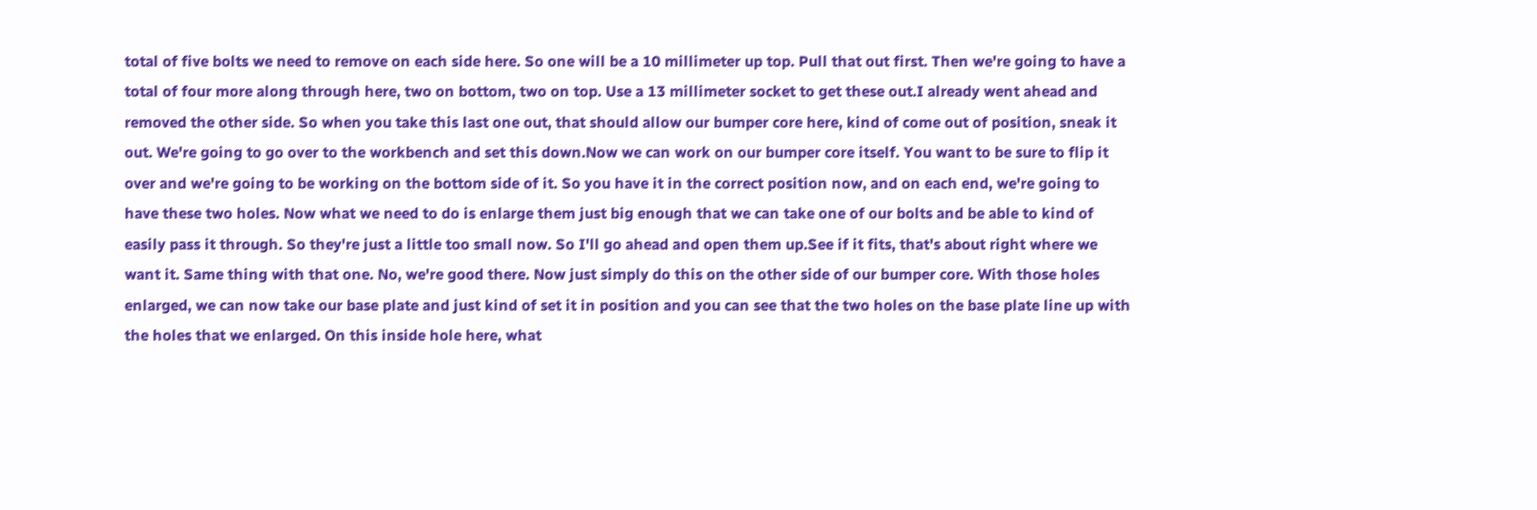total of five bolts we need to remove on each side here. So one will be a 10 millimeter up top. Pull that out first. Then we're going to have a total of four more along through here, two on bottom, two on top. Use a 13 millimeter socket to get these out.I already went ahead and removed the other side. So when you take this last one out, that should allow our bumper core here, kind of come out of position, sneak it out. We're going to go over to the workbench and set this down.Now we can work on our bumper core itself. You want to be sure to flip it over and we're going to be working on the bottom side of it. So you have it in the correct position now, and on each end, we're going to have these two holes. Now what we need to do is enlarge them just big enough that we can take one of our bolts and be able to kind of easily pass it through. So they're just a little too small now. So I'll go ahead and open them up.See if it fits, that's about right where we want it. Same thing with that one. No, we're good there. Now just simply do this on the other side of our bumper core. With those holes enlarged, we can now take our base plate and just kind of set it in position and you can see that the two holes on the base plate line up with the holes that we enlarged. On this inside hole here, what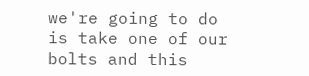we're going to do is take one of our bolts and this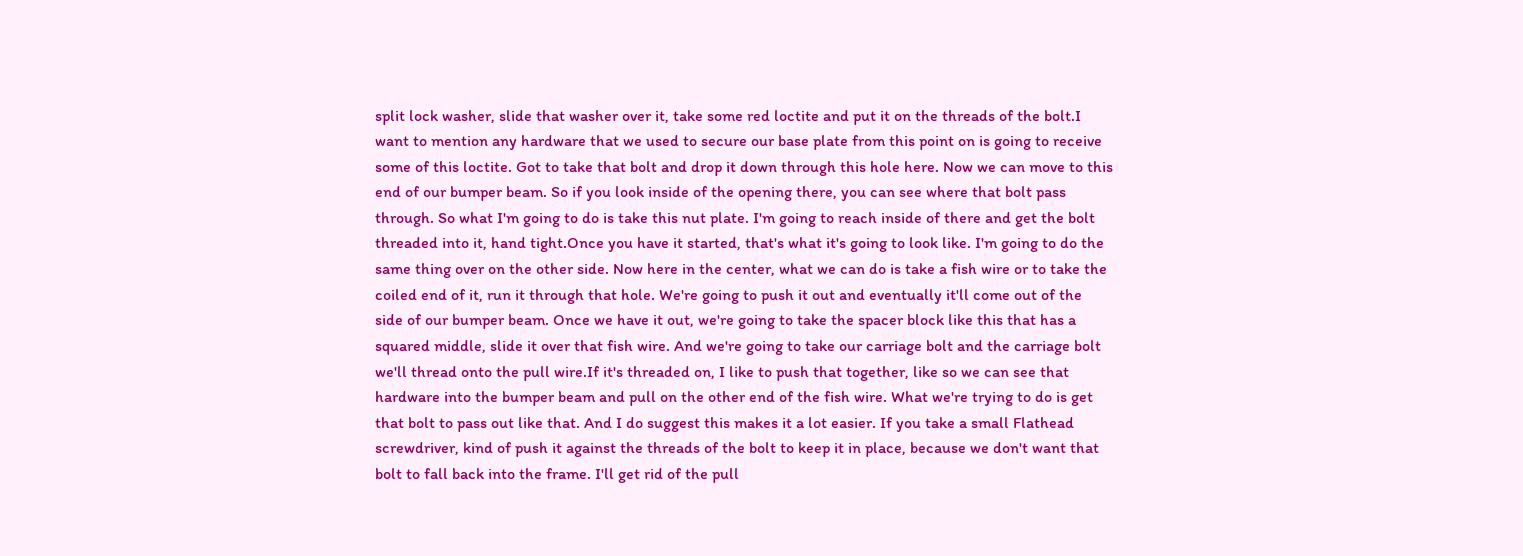split lock washer, slide that washer over it, take some red loctite and put it on the threads of the bolt.I want to mention any hardware that we used to secure our base plate from this point on is going to receive some of this loctite. Got to take that bolt and drop it down through this hole here. Now we can move to this end of our bumper beam. So if you look inside of the opening there, you can see where that bolt pass through. So what I'm going to do is take this nut plate. I'm going to reach inside of there and get the bolt threaded into it, hand tight.Once you have it started, that's what it's going to look like. I'm going to do the same thing over on the other side. Now here in the center, what we can do is take a fish wire or to take the coiled end of it, run it through that hole. We're going to push it out and eventually it'll come out of the side of our bumper beam. Once we have it out, we're going to take the spacer block like this that has a squared middle, slide it over that fish wire. And we're going to take our carriage bolt and the carriage bolt we'll thread onto the pull wire.If it's threaded on, I like to push that together, like so we can see that hardware into the bumper beam and pull on the other end of the fish wire. What we're trying to do is get that bolt to pass out like that. And I do suggest this makes it a lot easier. If you take a small Flathead screwdriver, kind of push it against the threads of the bolt to keep it in place, because we don't want that bolt to fall back into the frame. I'll get rid of the pull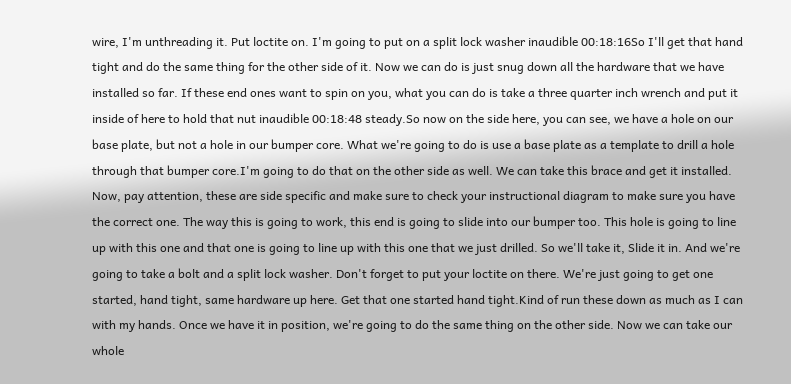wire, I'm unthreading it. Put loctite on. I'm going to put on a split lock washer inaudible 00:18:16So I'll get that hand tight and do the same thing for the other side of it. Now we can do is just snug down all the hardware that we have installed so far. If these end ones want to spin on you, what you can do is take a three quarter inch wrench and put it inside of here to hold that nut inaudible 00:18:48 steady.So now on the side here, you can see, we have a hole on our base plate, but not a hole in our bumper core. What we're going to do is use a base plate as a template to drill a hole through that bumper core.I'm going to do that on the other side as well. We can take this brace and get it installed. Now, pay attention, these are side specific and make sure to check your instructional diagram to make sure you have the correct one. The way this is going to work, this end is going to slide into our bumper too. This hole is going to line up with this one and that one is going to line up with this one that we just drilled. So we'll take it, Slide it in. And we're going to take a bolt and a split lock washer. Don't forget to put your loctite on there. We're just going to get one started, hand tight, same hardware up here. Get that one started hand tight.Kind of run these down as much as I can with my hands. Once we have it in position, we're going to do the same thing on the other side. Now we can take our whole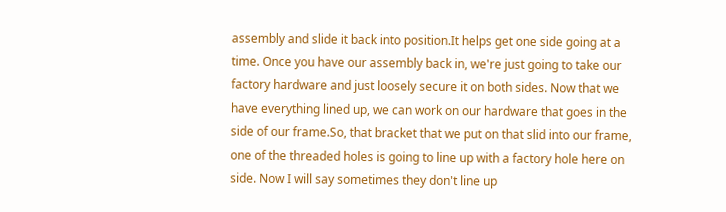assembly and slide it back into position.It helps get one side going at a time. Once you have our assembly back in, we're just going to take our factory hardware and just loosely secure it on both sides. Now that we have everything lined up, we can work on our hardware that goes in the side of our frame.So, that bracket that we put on that slid into our frame, one of the threaded holes is going to line up with a factory hole here on side. Now I will say sometimes they don't line up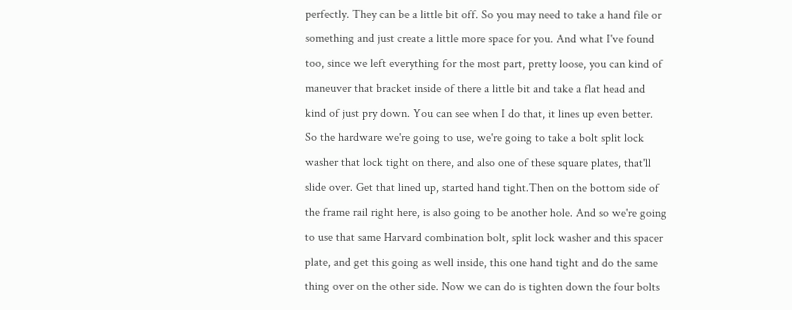perfectly. They can be a little bit off. So you may need to take a hand file or something and just create a little more space for you. And what I've found too, since we left everything for the most part, pretty loose, you can kind of maneuver that bracket inside of there a little bit and take a flat head and kind of just pry down. You can see when I do that, it lines up even better. So the hardware we're going to use, we're going to take a bolt split lock washer that lock tight on there, and also one of these square plates, that'll slide over. Get that lined up, started hand tight.Then on the bottom side of the frame rail right here, is also going to be another hole. And so we're going to use that same Harvard combination bolt, split lock washer and this spacer plate, and get this going as well inside, this one hand tight and do the same thing over on the other side. Now we can do is tighten down the four bolts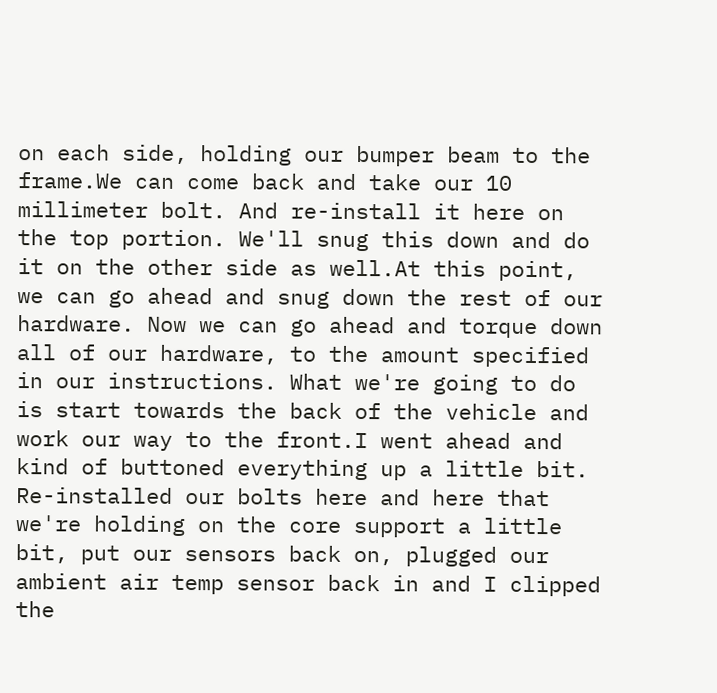on each side, holding our bumper beam to the frame.We can come back and take our 10 millimeter bolt. And re-install it here on the top portion. We'll snug this down and do it on the other side as well.At this point, we can go ahead and snug down the rest of our hardware. Now we can go ahead and torque down all of our hardware, to the amount specified in our instructions. What we're going to do is start towards the back of the vehicle and work our way to the front.I went ahead and kind of buttoned everything up a little bit. Re-installed our bolts here and here that we're holding on the core support a little bit, put our sensors back on, plugged our ambient air temp sensor back in and I clipped the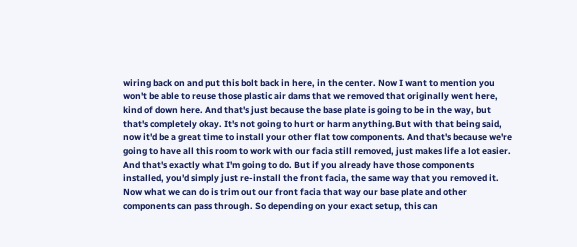wiring back on and put this bolt back in here, in the center. Now I want to mention you won't be able to reuse those plastic air dams that we removed that originally went here, kind of down here. And that's just because the base plate is going to be in the way, but that's completely okay. It's not going to hurt or harm anything.But with that being said, now it'd be a great time to install your other flat tow components. And that's because we're going to have all this room to work with our facia still removed, just makes life a lot easier. And that's exactly what I'm going to do. But if you already have those components installed, you'd simply just re-install the front facia, the same way that you removed it. Now what we can do is trim out our front facia that way our base plate and other components can pass through. So depending on your exact setup, this can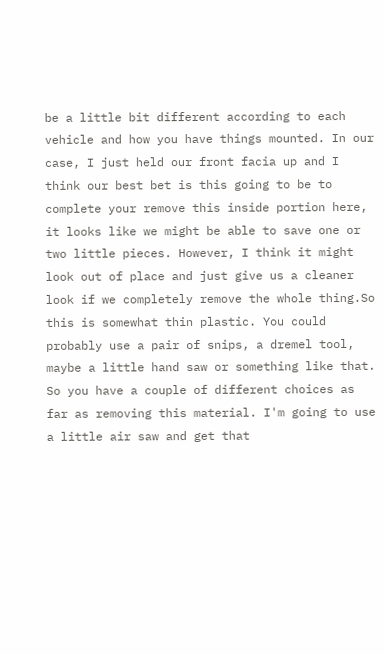be a little bit different according to each vehicle and how you have things mounted. In our case, I just held our front facia up and I think our best bet is this going to be to complete your remove this inside portion here, it looks like we might be able to save one or two little pieces. However, I think it might look out of place and just give us a cleaner look if we completely remove the whole thing.So this is somewhat thin plastic. You could probably use a pair of snips, a dremel tool, maybe a little hand saw or something like that. So you have a couple of different choices as far as removing this material. I'm going to use a little air saw and get that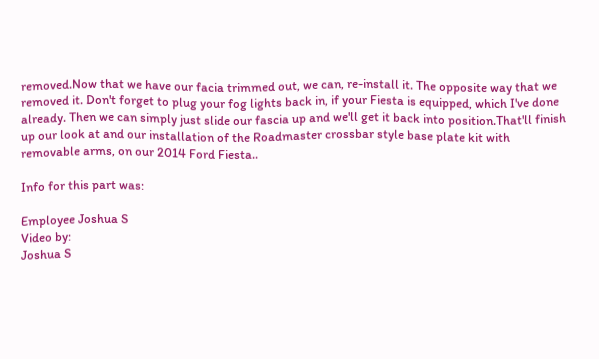removed.Now that we have our facia trimmed out, we can, re-install it. The opposite way that we removed it. Don't forget to plug your fog lights back in, if your Fiesta is equipped, which I've done already. Then we can simply just slide our fascia up and we'll get it back into position.That'll finish up our look at and our installation of the Roadmaster crossbar style base plate kit with removable arms, on our 2014 Ford Fiesta..

Info for this part was:

Employee Joshua S
Video by:
Joshua S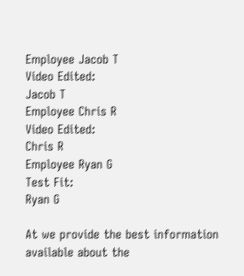Employee Jacob T
Video Edited:
Jacob T
Employee Chris R
Video Edited:
Chris R
Employee Ryan G
Test Fit:
Ryan G

At we provide the best information available about the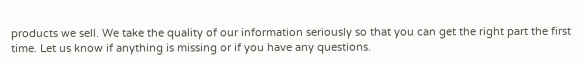products we sell. We take the quality of our information seriously so that you can get the right part the first time. Let us know if anything is missing or if you have any questions.